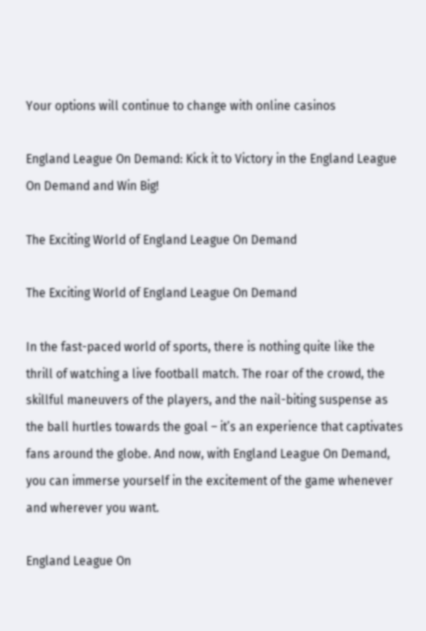Your options will continue to change with online casinos

England League On Demand: Kick it to Victory in the England League On Demand and Win Big!

The Exciting World of England League On Demand

The Exciting World of England League On Demand

In the fast-paced world of sports, there is nothing quite like the thrill of watching a live football match. The roar of the crowd, the skillful maneuvers of the players, and the nail-biting suspense as the ball hurtles towards the goal – it’s an experience that captivates fans around the globe. And now, with England League On Demand, you can immerse yourself in the excitement of the game whenever and wherever you want.

England League On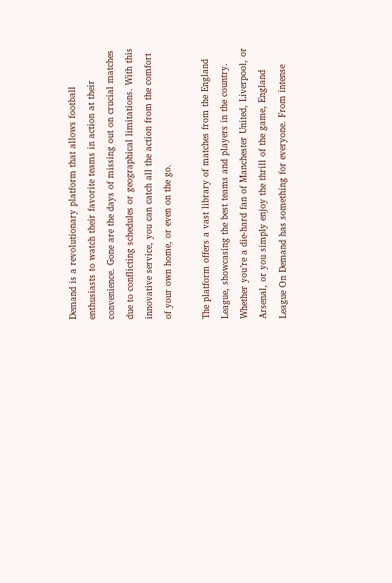Demand is a revolutionary platform that allows football enthusiasts to watch their favorite teams in action at their convenience. Gone are the days of missing out on crucial matches due to conflicting schedules or geographical limitations. With this innovative service, you can catch all the action from the comfort of your own home, or even on the go.

The platform offers a vast library of matches from the England League, showcasing the best teams and players in the country. Whether you’re a die-hard fan of Manchester United, Liverpool, or Arsenal, or you simply enjoy the thrill of the game, England League On Demand has something for everyone. From intense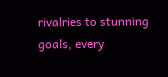rivalries to stunning goals, every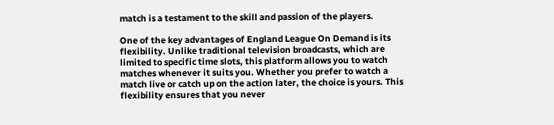match is a testament to the skill and passion of the players.

One of the key advantages of England League On Demand is its flexibility. Unlike traditional television broadcasts, which are limited to specific time slots, this platform allows you to watch matches whenever it suits you. Whether you prefer to watch a match live or catch up on the action later, the choice is yours. This flexibility ensures that you never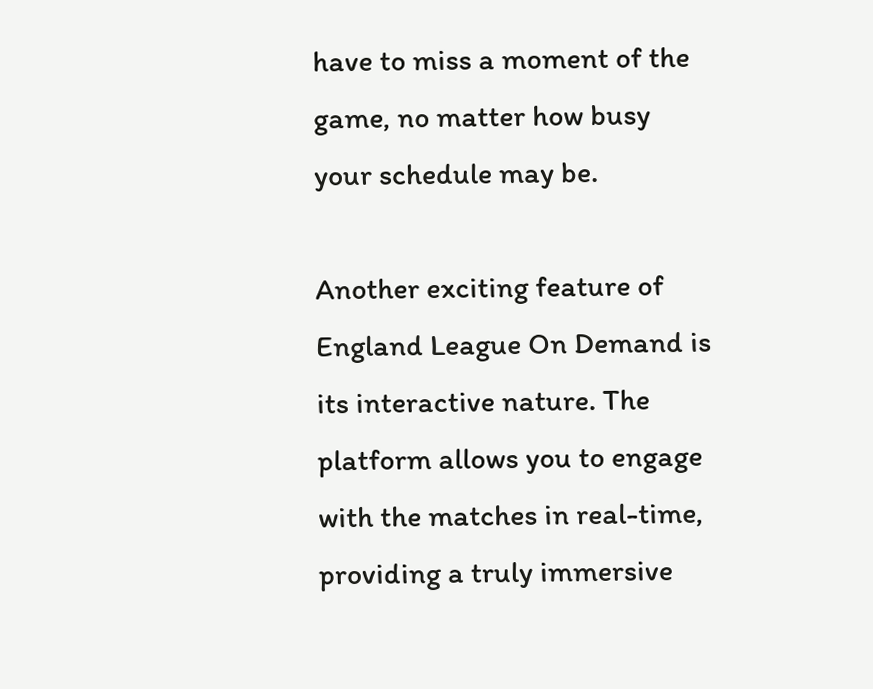have to miss a moment of the game, no matter how busy your schedule may be.

Another exciting feature of England League On Demand is its interactive nature. The platform allows you to engage with the matches in real-time, providing a truly immersive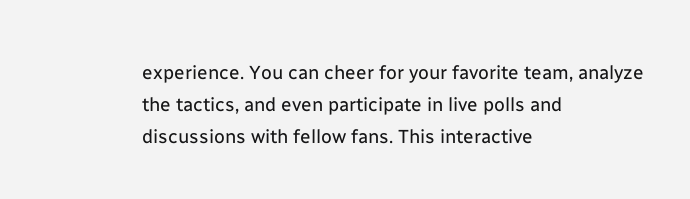experience. You can cheer for your favorite team, analyze the tactics, and even participate in live polls and discussions with fellow fans. This interactive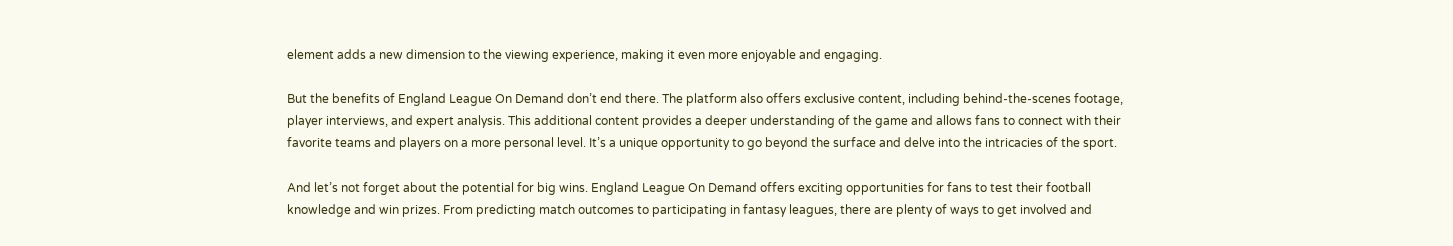element adds a new dimension to the viewing experience, making it even more enjoyable and engaging.

But the benefits of England League On Demand don’t end there. The platform also offers exclusive content, including behind-the-scenes footage, player interviews, and expert analysis. This additional content provides a deeper understanding of the game and allows fans to connect with their favorite teams and players on a more personal level. It’s a unique opportunity to go beyond the surface and delve into the intricacies of the sport.

And let’s not forget about the potential for big wins. England League On Demand offers exciting opportunities for fans to test their football knowledge and win prizes. From predicting match outcomes to participating in fantasy leagues, there are plenty of ways to get involved and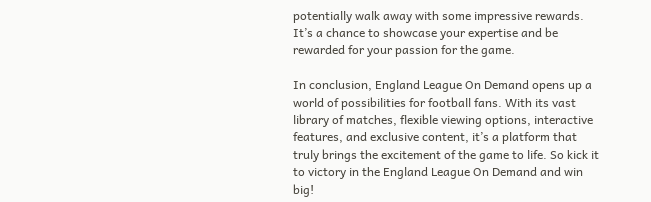potentially walk away with some impressive rewards. It’s a chance to showcase your expertise and be rewarded for your passion for the game.

In conclusion, England League On Demand opens up a world of possibilities for football fans. With its vast library of matches, flexible viewing options, interactive features, and exclusive content, it’s a platform that truly brings the excitement of the game to life. So kick it to victory in the England League On Demand and win big!